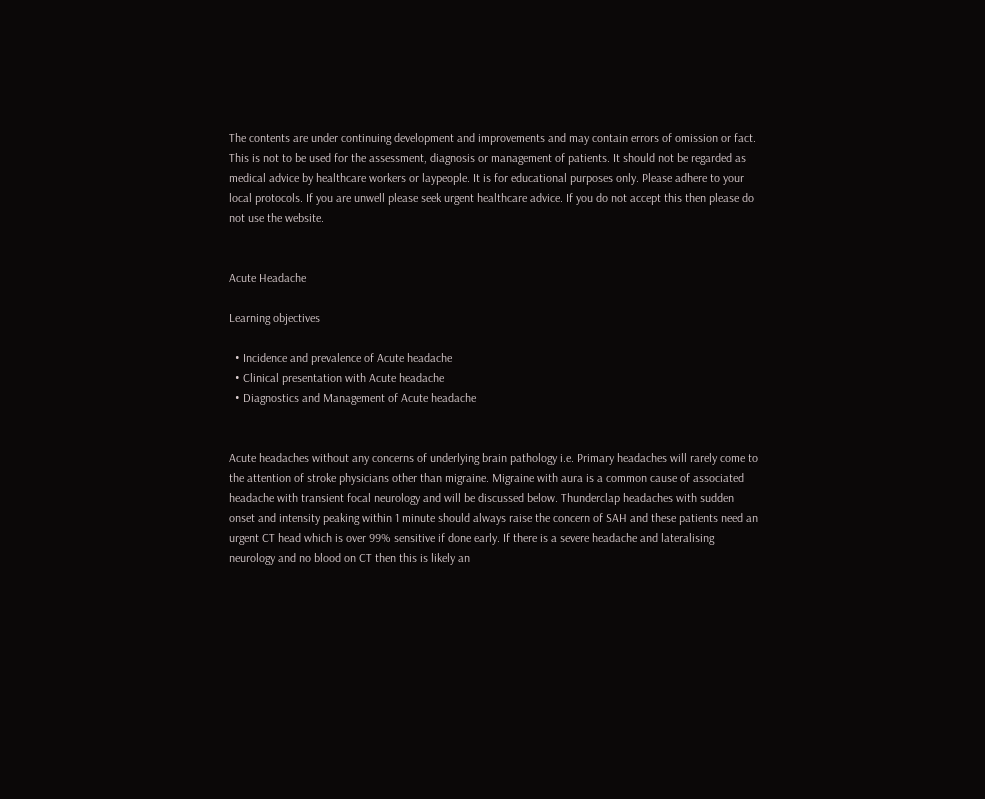The contents are under continuing development and improvements and may contain errors of omission or fact. This is not to be used for the assessment, diagnosis or management of patients. It should not be regarded as medical advice by healthcare workers or laypeople. It is for educational purposes only. Please adhere to your local protocols. If you are unwell please seek urgent healthcare advice. If you do not accept this then please do not use the website.


Acute Headache

Learning objectives

  • Incidence and prevalence of Acute headache
  • Clinical presentation with Acute headache
  • Diagnostics and Management of Acute headache


Acute headaches without any concerns of underlying brain pathology i.e. Primary headaches will rarely come to the attention of stroke physicians other than migraine. Migraine with aura is a common cause of associated headache with transient focal neurology and will be discussed below. Thunderclap headaches with sudden onset and intensity peaking within 1 minute should always raise the concern of SAH and these patients need an urgent CT head which is over 99% sensitive if done early. If there is a severe headache and lateralising neurology and no blood on CT then this is likely an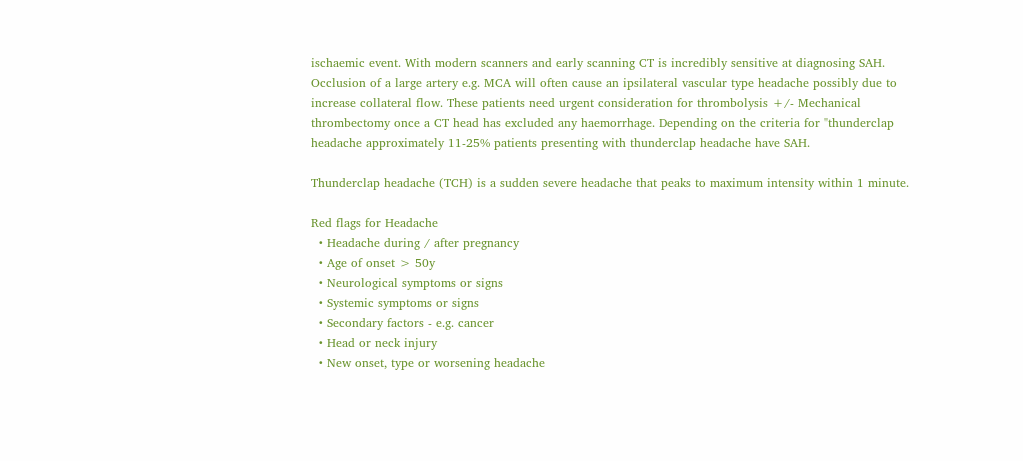ischaemic event. With modern scanners and early scanning CT is incredibly sensitive at diagnosing SAH. Occlusion of a large artery e.g. MCA will often cause an ipsilateral vascular type headache possibly due to increase collateral flow. These patients need urgent consideration for thrombolysis +/- Mechanical thrombectomy once a CT head has excluded any haemorrhage. Depending on the criteria for "thunderclap headache approximately 11-25% patients presenting with thunderclap headache have SAH.

Thunderclap headache (TCH) is a sudden severe headache that peaks to maximum intensity within 1 minute.

Red flags for Headache
  • Headache during / after pregnancy
  • Age of onset > 50y
  • Neurological symptoms or signs
  • Systemic symptoms or signs
  • Secondary factors - e.g. cancer
  • Head or neck injury
  • New onset, type or worsening headache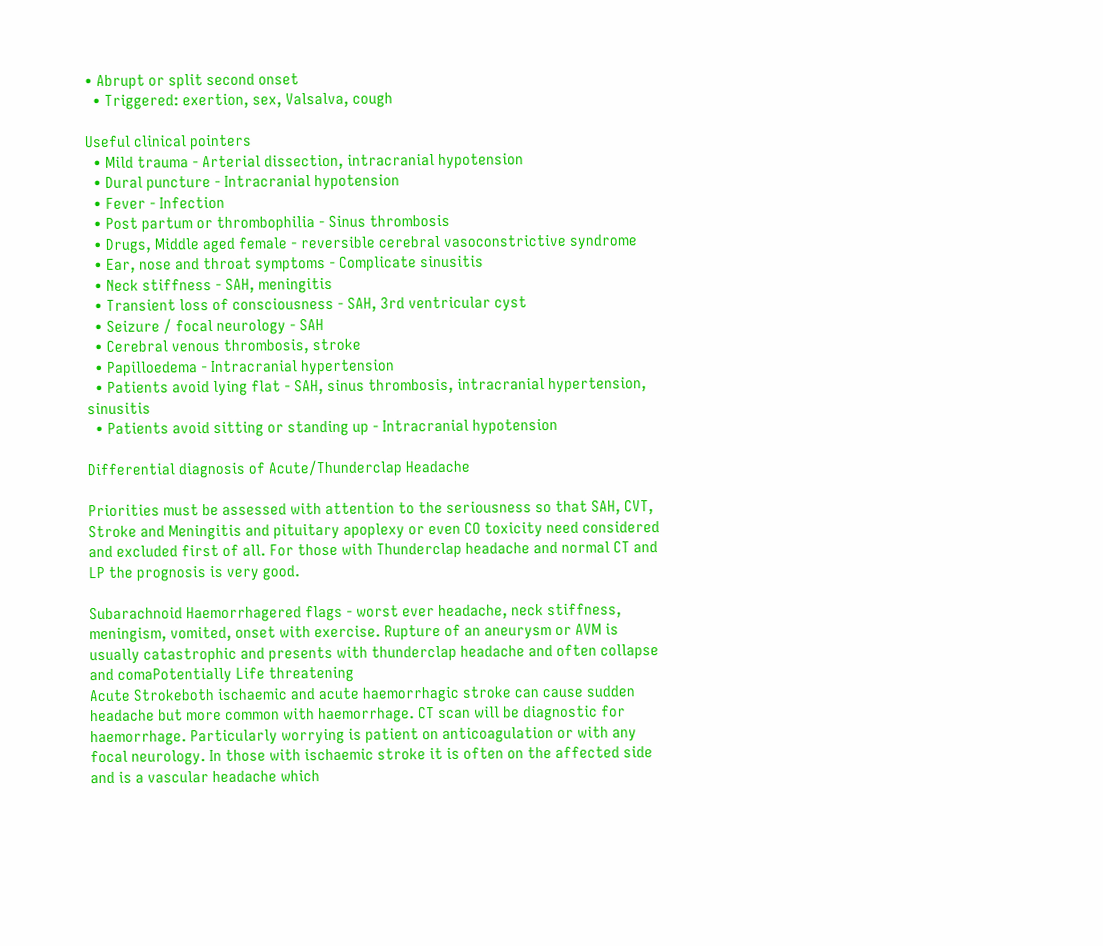• Abrupt or split second onset
  • Triggered: exertion, sex, Valsalva, cough

Useful clinical pointers
  • Mild trauma - Arterial dissection, intracranial hypotension
  • Dural puncture - Intracranial hypotension
  • Fever - Infection
  • Post partum or thrombophilia - Sinus thrombosis
  • Drugs, Middle aged female - reversible cerebral vasoconstrictive syndrome
  • Ear, nose and throat symptoms - Complicate sinusitis
  • Neck stiffness - SAH, meningitis
  • Transient loss of consciousness - SAH, 3rd ventricular cyst
  • Seizure / focal neurology - SAH
  • Cerebral venous thrombosis, stroke
  • Papilloedema - Intracranial hypertension
  • Patients avoid lying flat - SAH, sinus thrombosis, intracranial hypertension, sinusitis
  • Patients avoid sitting or standing up - Intracranial hypotension

Differential diagnosis of Acute/Thunderclap Headache

Priorities must be assessed with attention to the seriousness so that SAH, CVT, Stroke and Meningitis and pituitary apoplexy or even CO toxicity need considered and excluded first of all. For those with Thunderclap headache and normal CT and LP the prognosis is very good.

Subarachnoid Haemorrhagered flags - worst ever headache, neck stiffness, meningism, vomited, onset with exercise. Rupture of an aneurysm or AVM is usually catastrophic and presents with thunderclap headache and often collapse and comaPotentially Life threatening
Acute Strokeboth ischaemic and acute haemorrhagic stroke can cause sudden headache but more common with haemorrhage. CT scan will be diagnostic for haemorrhage. Particularly worrying is patient on anticoagulation or with any focal neurology. In those with ischaemic stroke it is often on the affected side and is a vascular headache which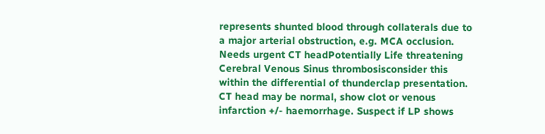represents shunted blood through collaterals due to a major arterial obstruction, e.g. MCA occlusion. Needs urgent CT headPotentially Life threatening
Cerebral Venous Sinus thrombosisconsider this within the differential of thunderclap presentation. CT head may be normal, show clot or venous infarction +/- haemorrhage. Suspect if LP shows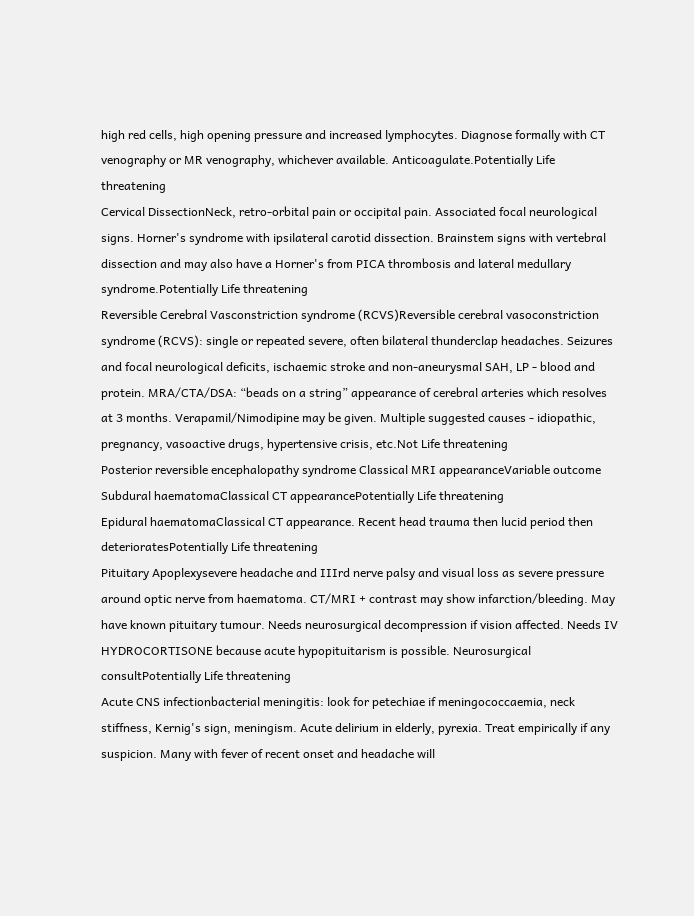high red cells, high opening pressure and increased lymphocytes. Diagnose formally with CT venography or MR venography, whichever available. Anticoagulate.Potentially Life threatening
Cervical DissectionNeck, retro-orbital pain or occipital pain. Associated focal neurological signs. Horner's syndrome with ipsilateral carotid dissection. Brainstem signs with vertebral dissection and may also have a Horner's from PICA thrombosis and lateral medullary syndrome.Potentially Life threatening
Reversible Cerebral Vasconstriction syndrome (RCVS)Reversible cerebral vasoconstriction syndrome (RCVS): single or repeated severe, often bilateral thunderclap headaches. Seizures and focal neurological deficits, ischaemic stroke and non-aneurysmal SAH, LP - blood and protein. MRA/CTA/DSA: “beads on a string” appearance of cerebral arteries which resolves at 3 months. Verapamil/Nimodipine may be given. Multiple suggested causes - idiopathic, pregnancy, vasoactive drugs, hypertensive crisis, etc.Not Life threatening
Posterior reversible encephalopathy syndrome Classical MRI appearanceVariable outcome
Subdural haematomaClassical CT appearancePotentially Life threatening
Epidural haematomaClassical CT appearance. Recent head trauma then lucid period then deterioratesPotentially Life threatening
Pituitary Apoplexysevere headache and IIIrd nerve palsy and visual loss as severe pressure around optic nerve from haematoma. CT/MRI + contrast may show infarction/bleeding. May have known pituitary tumour. Needs neurosurgical decompression if vision affected. Needs IV HYDROCORTISONE because acute hypopituitarism is possible. Neurosurgical consultPotentially Life threatening
Acute CNS infectionbacterial meningitis: look for petechiae if meningococcaemia, neck stiffness, Kernig's sign, meningism. Acute delirium in elderly, pyrexia. Treat empirically if any suspicion. Many with fever of recent onset and headache will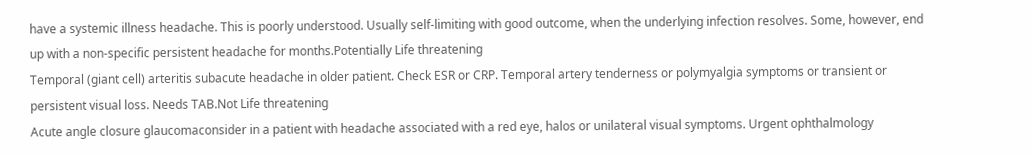have a systemic illness headache. This is poorly understood. Usually self-limiting with good outcome, when the underlying infection resolves. Some, however, end up with a non-specific persistent headache for months.Potentially Life threatening
Temporal (giant cell) arteritis subacute headache in older patient. Check ESR or CRP. Temporal artery tenderness or polymyalgia symptoms or transient or persistent visual loss. Needs TAB.Not Life threatening
Acute angle closure glaucomaconsider in a patient with headache associated with a red eye, halos or unilateral visual symptoms. Urgent ophthalmology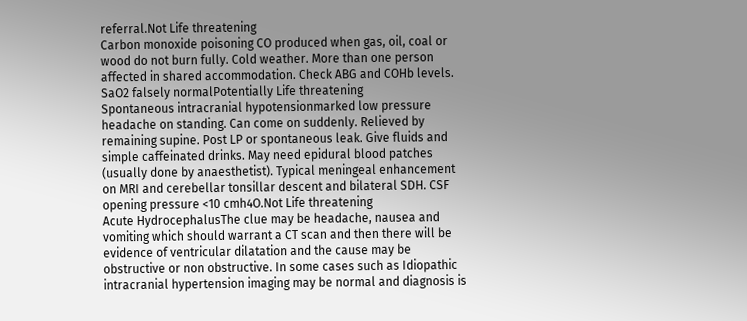referral.Not Life threatening
Carbon monoxide poisoning CO produced when gas, oil, coal or wood do not burn fully. Cold weather. More than one person affected in shared accommodation. Check ABG and COHb levels. SaO2 falsely normalPotentially Life threatening
Spontaneous intracranial hypotensionmarked low pressure headache on standing. Can come on suddenly. Relieved by remaining supine. Post LP or spontaneous leak. Give fluids and simple caffeinated drinks. May need epidural blood patches (usually done by anaesthetist). Typical meningeal enhancement on MRI and cerebellar tonsillar descent and bilateral SDH. CSF opening pressure <10 cmh4O.Not Life threatening
Acute HydrocephalusThe clue may be headache, nausea and vomiting which should warrant a CT scan and then there will be evidence of ventricular dilatation and the cause may be obstructive or non obstructive. In some cases such as Idiopathic intracranial hypertension imaging may be normal and diagnosis is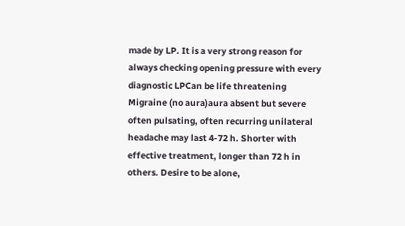made by LP. It is a very strong reason for always checking opening pressure with every diagnostic LPCan be life threatening
Migraine (no aura)aura absent but severe often pulsating, often recurring unilateral headache may last 4-72 h. Shorter with effective treatment, longer than 72 h in others. Desire to be alone,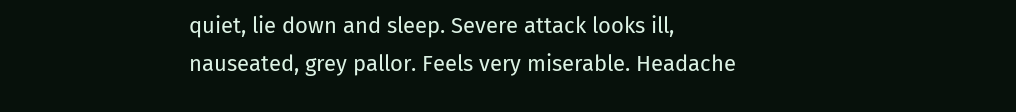quiet, lie down and sleep. Severe attack looks ill, nauseated, grey pallor. Feels very miserable. Headache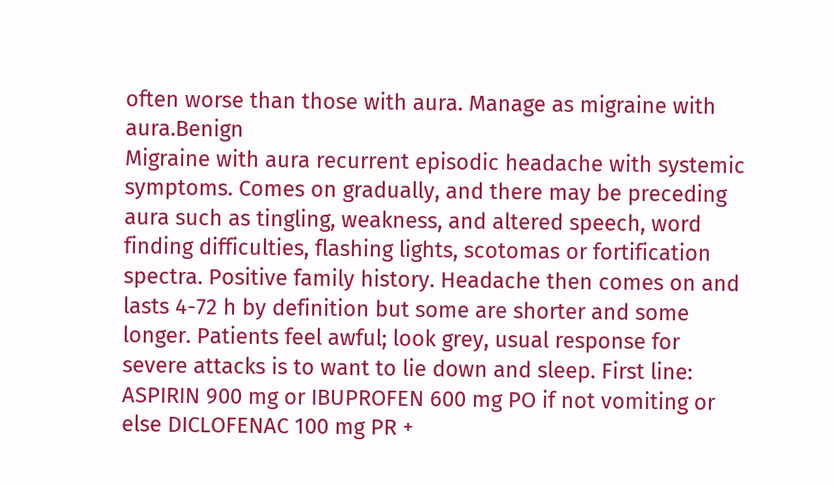often worse than those with aura. Manage as migraine with aura.Benign
Migraine with aura recurrent episodic headache with systemic symptoms. Comes on gradually, and there may be preceding aura such as tingling, weakness, and altered speech, word finding difficulties, flashing lights, scotomas or fortification spectra. Positive family history. Headache then comes on and lasts 4-72 h by definition but some are shorter and some longer. Patients feel awful; look grey, usual response for severe attacks is to want to lie down and sleep. First line: ASPIRIN 900 mg or IBUPROFEN 600 mg PO if not vomiting or else DICLOFENAC 100 mg PR +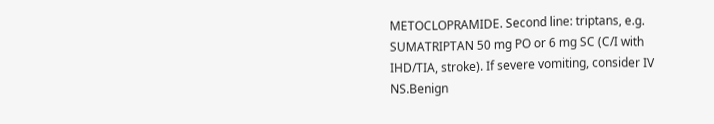METOCLOPRAMIDE. Second line: triptans, e.g. SUMATRIPTAN 50 mg PO or 6 mg SC (C/I with IHD/TIA, stroke). If severe vomiting, consider IV NS.Benign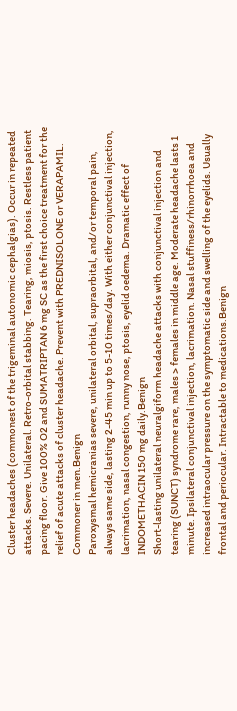Cluster headaches (commonest of the trigeminal autonomic cephalgias). Occur in repeated attacks. Severe. Unilateral. Retro-orbital stabbing. Tearing, miosis, ptosis. Restless patient pacing floor. Give 100% O2 and SUMATRIPTAN 6 mg SC as the first choice treatment for the relief of acute attacks of cluster headache. Prevent with PREDNISOLONE or VERAPAMIL. Commoner in men.Benign
Paroxysmal hemicranias severe, unilateral orbital, supraorbital, and/or temporal pain, always same side, lasting 2-45 min up to 5-10 times/day. With either conjunctival injection, lacrimation, nasal congestion, runny nose, ptosis, eyelid oedema. Dramatic effect of INDOMETHACIN 150 mg daily.Benign
Short-lasting unilateral neuralgiform headache attacks with conjunctival injection and tearing (SUNCT) syndrome rare, males > females in middle age. Moderate headache lasts 1 minute. Ipsilateral conjunctival injection, lacrimation. Nasal stuffiness/rhinorrhoea and increased intraocular pressure on the symptomatic side and swelling of the eyelids. Usually frontal and periocular. Intractable to medications.Benign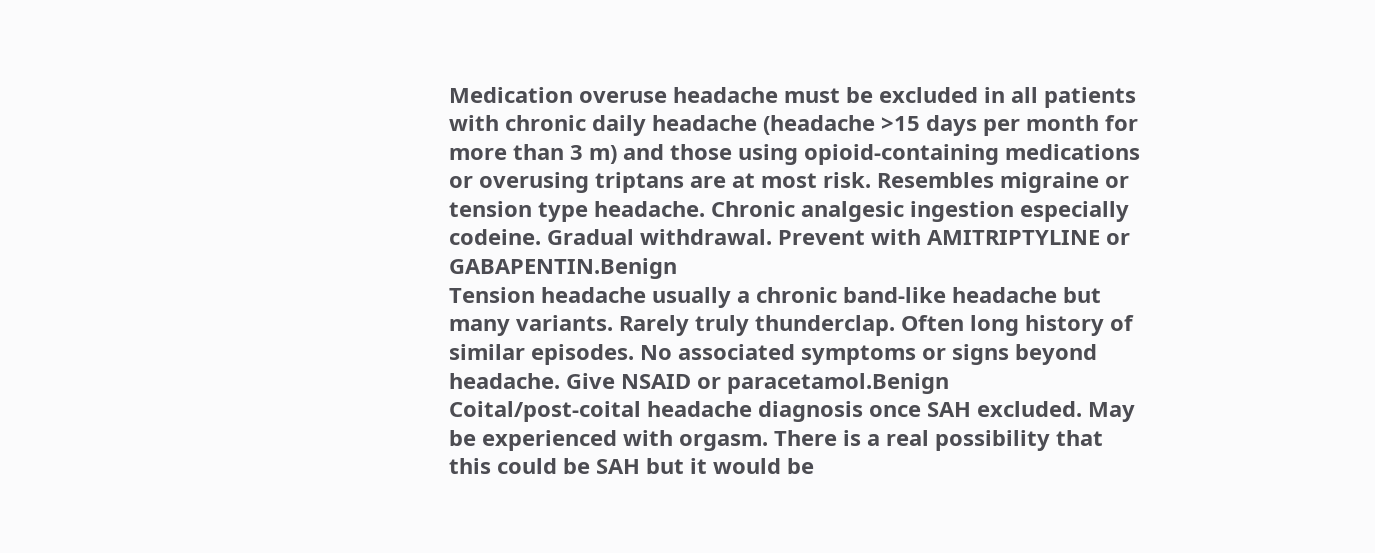Medication overuse headache must be excluded in all patients with chronic daily headache (headache >15 days per month for more than 3 m) and those using opioid-containing medications or overusing triptans are at most risk. Resembles migraine or tension type headache. Chronic analgesic ingestion especially codeine. Gradual withdrawal. Prevent with AMITRIPTYLINE or GABAPENTIN.Benign
Tension headache usually a chronic band-like headache but many variants. Rarely truly thunderclap. Often long history of similar episodes. No associated symptoms or signs beyond headache. Give NSAID or paracetamol.Benign
Coital/post-coital headache diagnosis once SAH excluded. May be experienced with orgasm. There is a real possibility that this could be SAH but it would be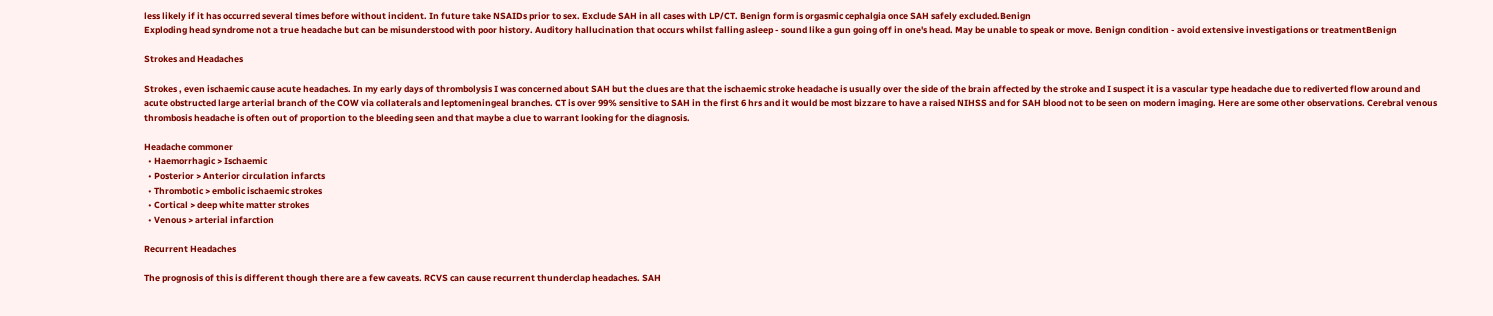less likely if it has occurred several times before without incident. In future take NSAIDs prior to sex. Exclude SAH in all cases with LP/CT. Benign form is orgasmic cephalgia once SAH safely excluded.Benign
Exploding head syndrome not a true headache but can be misunderstood with poor history. Auditory hallucination that occurs whilst falling asleep - sound like a gun going off in one's head. May be unable to speak or move. Benign condition - avoid extensive investigations or treatmentBenign

Strokes and Headaches

Strokes , even ischaemic cause acute headaches. In my early days of thrombolysis I was concerned about SAH but the clues are that the ischaemic stroke headache is usually over the side of the brain affected by the stroke and I suspect it is a vascular type headache due to rediverted flow around and acute obstructed large arterial branch of the COW via collaterals and leptomeningeal branches. CT is over 99% sensitive to SAH in the first 6 hrs and it would be most bizzare to have a raised NIHSS and for SAH blood not to be seen on modern imaging. Here are some other observations. Cerebral venous thrombosis headache is often out of proportion to the bleeding seen and that maybe a clue to warrant looking for the diagnosis.

Headache commoner
  • Haemorrhagic > Ischaemic
  • Posterior > Anterior circulation infarcts
  • Thrombotic > embolic ischaemic strokes
  • Cortical > deep white matter strokes
  • Venous > arterial infarction

Recurrent Headaches

The prognosis of this is different though there are a few caveats. RCVS can cause recurrent thunderclap headaches. SAH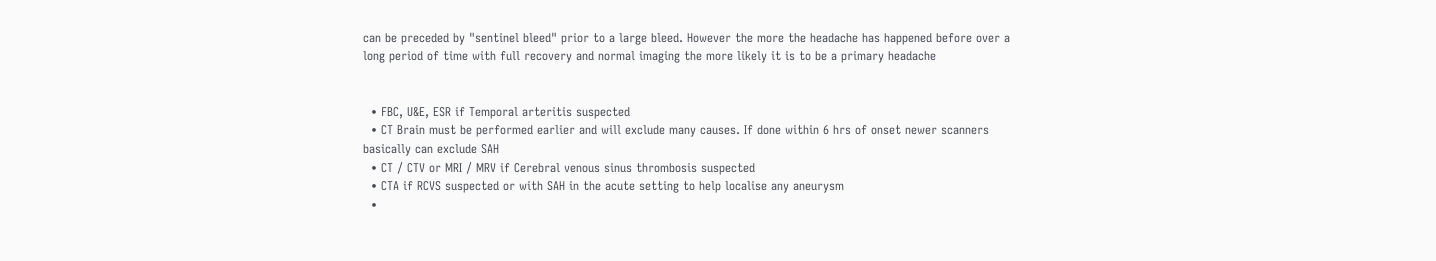can be preceded by "sentinel bleed" prior to a large bleed. However the more the headache has happened before over a long period of time with full recovery and normal imaging the more likely it is to be a primary headache


  • FBC, U&E, ESR if Temporal arteritis suspected
  • CT Brain must be performed earlier and will exclude many causes. If done within 6 hrs of onset newer scanners basically can exclude SAH
  • CT / CTV or MRI / MRV if Cerebral venous sinus thrombosis suspected
  • CTA if RCVS suspected or with SAH in the acute setting to help localise any aneurysm
  •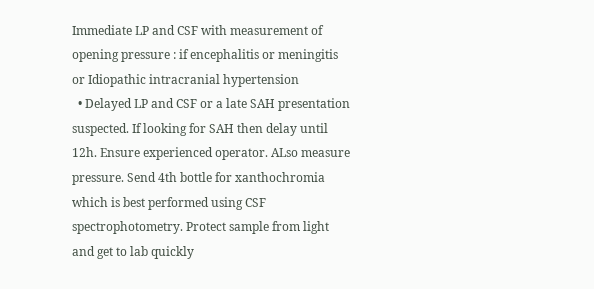Immediate LP and CSF with measurement of opening pressure : if encephalitis or meningitis or Idiopathic intracranial hypertension
  • Delayed LP and CSF or a late SAH presentation suspected. If looking for SAH then delay until 12h. Ensure experienced operator. ALso measure pressure. Send 4th bottle for xanthochromia which is best performed using CSF spectrophotometry. Protect sample from light and get to lab quickly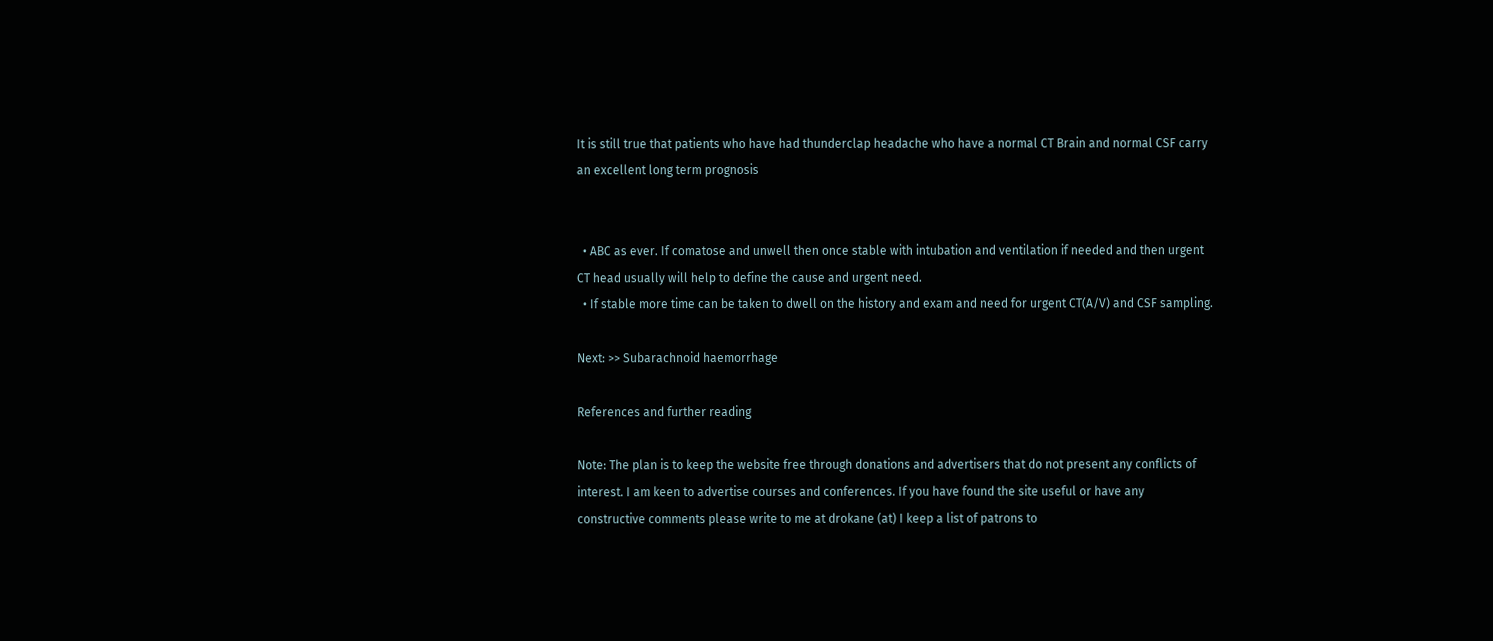It is still true that patients who have had thunderclap headache who have a normal CT Brain and normal CSF carry an excellent long term prognosis


  • ABC as ever. If comatose and unwell then once stable with intubation and ventilation if needed and then urgent CT head usually will help to define the cause and urgent need.
  • If stable more time can be taken to dwell on the history and exam and need for urgent CT(A/V) and CSF sampling.

Next: >> Subarachnoid haemorrhage

References and further reading

Note: The plan is to keep the website free through donations and advertisers that do not present any conflicts of interest. I am keen to advertise courses and conferences. If you have found the site useful or have any constructive comments please write to me at drokane (at) I keep a list of patrons to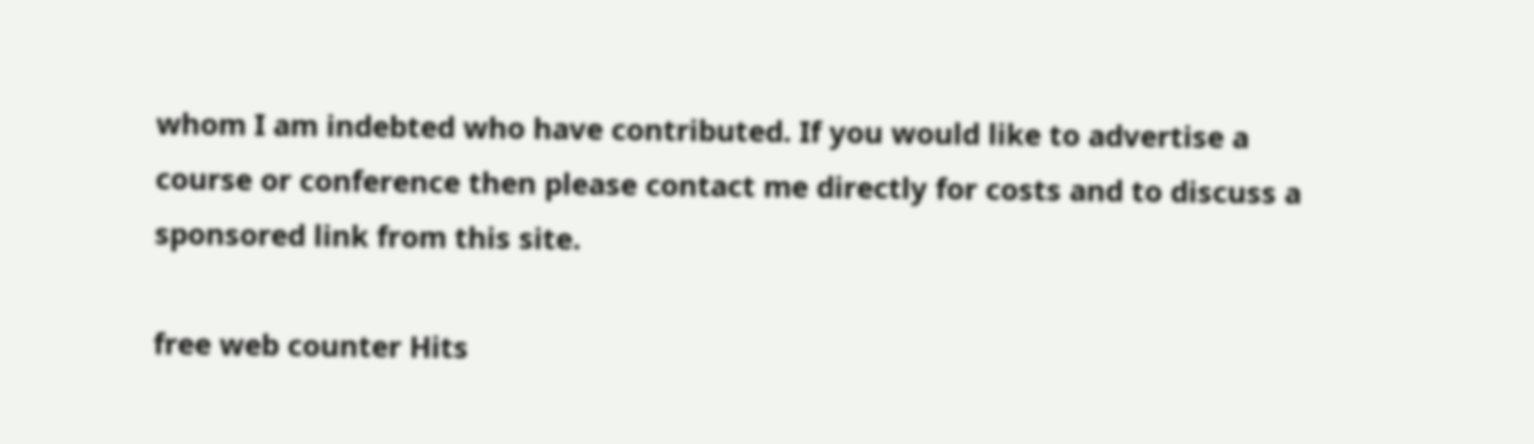whom I am indebted who have contributed. If you would like to advertise a course or conference then please contact me directly for costs and to discuss a sponsored link from this site.

free web counter Hits